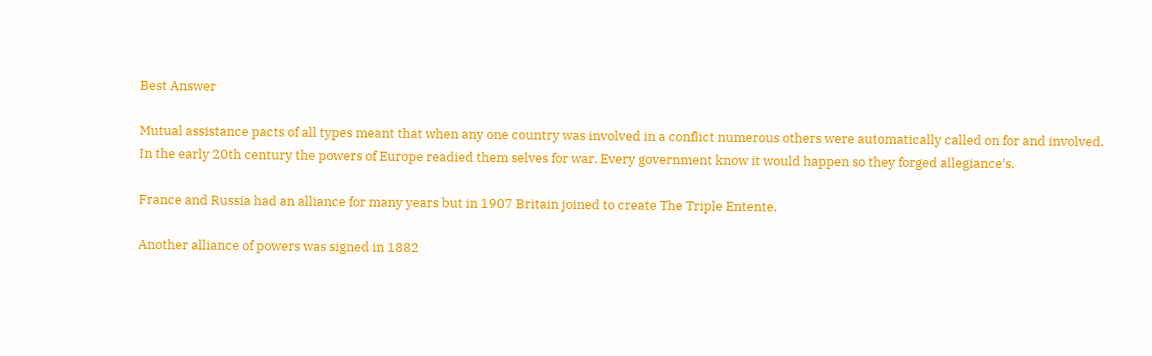Best Answer

Mutual assistance pacts of all types meant that when any one country was involved in a conflict numerous others were automatically called on for and involved.
In the early 20th century the powers of Europe readied them selves for war. Every government know it would happen so they forged allegiance's.

France and Russia had an alliance for many years but in 1907 Britain joined to create The Triple Entente.

Another alliance of powers was signed in 1882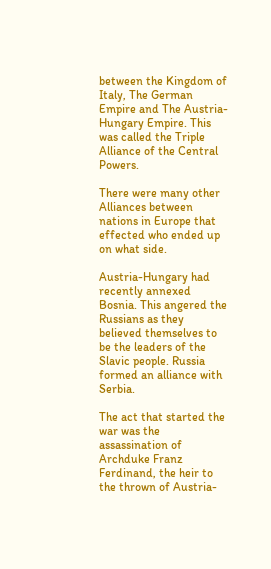between the Kingdom of Italy, The German Empire and The Austria-Hungary Empire. This was called the Triple Alliance of the Central Powers.

There were many other Alliances between nations in Europe that effected who ended up on what side.

Austria-Hungary had recently annexed Bosnia. This angered the Russians as they believed themselves to be the leaders of the Slavic people. Russia formed an alliance with Serbia.

The act that started the war was the assassination of Archduke Franz Ferdinand, the heir to the thrown of Austria-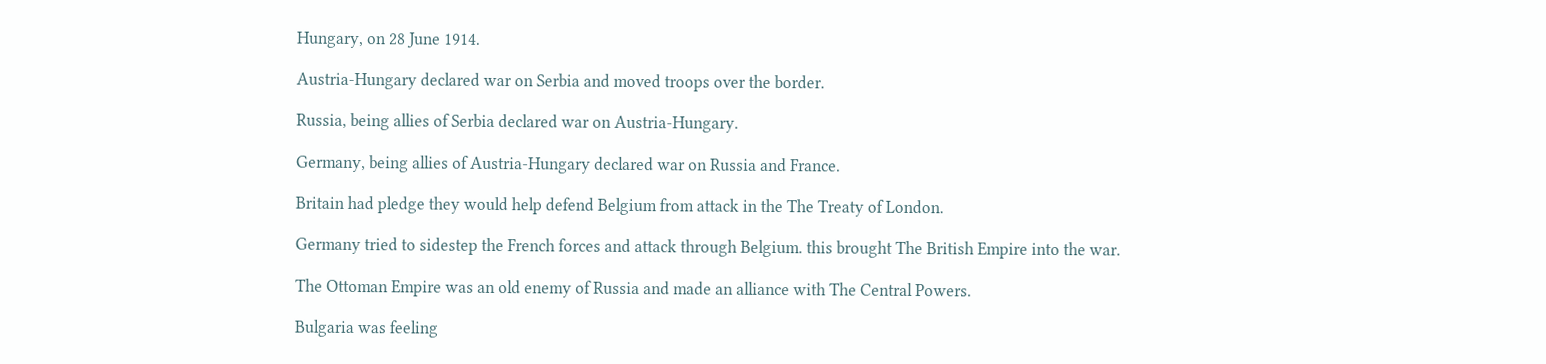Hungary, on 28 June 1914.

Austria-Hungary declared war on Serbia and moved troops over the border.

Russia, being allies of Serbia declared war on Austria-Hungary.

Germany, being allies of Austria-Hungary declared war on Russia and France.

Britain had pledge they would help defend Belgium from attack in the The Treaty of London.

Germany tried to sidestep the French forces and attack through Belgium. this brought The British Empire into the war.

The Ottoman Empire was an old enemy of Russia and made an alliance with The Central Powers.

Bulgaria was feeling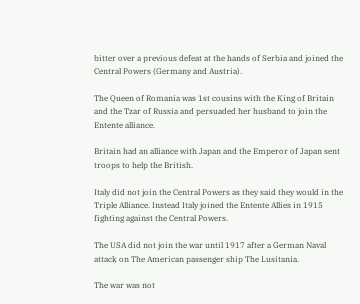bitter over a previous defeat at the hands of Serbia and joined the Central Powers (Germany and Austria).

The Queen of Romania was 1st cousins with the King of Britain and the Tzar of Russia and persuaded her husband to join the Entente alliance.

Britain had an alliance with Japan and the Emperor of Japan sent troops to help the British.

Italy did not join the Central Powers as they said they would in the Triple Alliance. Instead Italy joined the Entente Allies in 1915 fighting against the Central Powers.

The USA did not join the war until 1917 after a German Naval attack on The American passenger ship The Lusitania.

The war was not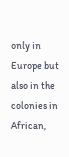only in Europe but also in the colonies in African,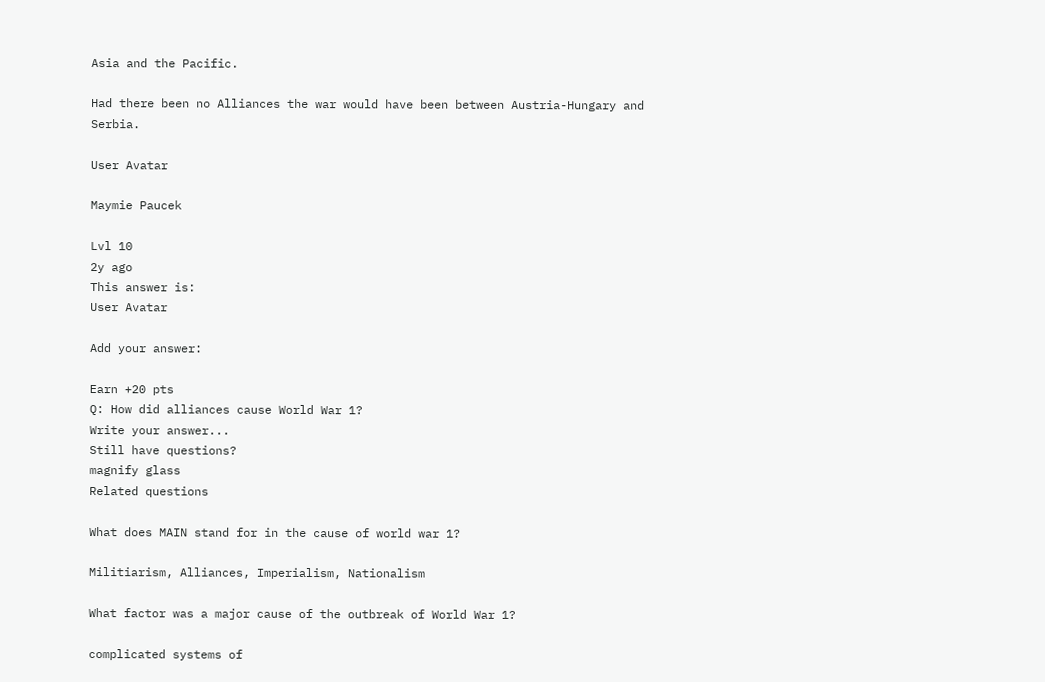Asia and the Pacific.

Had there been no Alliances the war would have been between Austria-Hungary and Serbia.

User Avatar

Maymie Paucek

Lvl 10
2y ago
This answer is:
User Avatar

Add your answer:

Earn +20 pts
Q: How did alliances cause World War 1?
Write your answer...
Still have questions?
magnify glass
Related questions

What does MAIN stand for in the cause of world war 1?

Militiarism, Alliances, Imperialism, Nationalism

What factor was a major cause of the outbreak of World War 1?

complicated systems of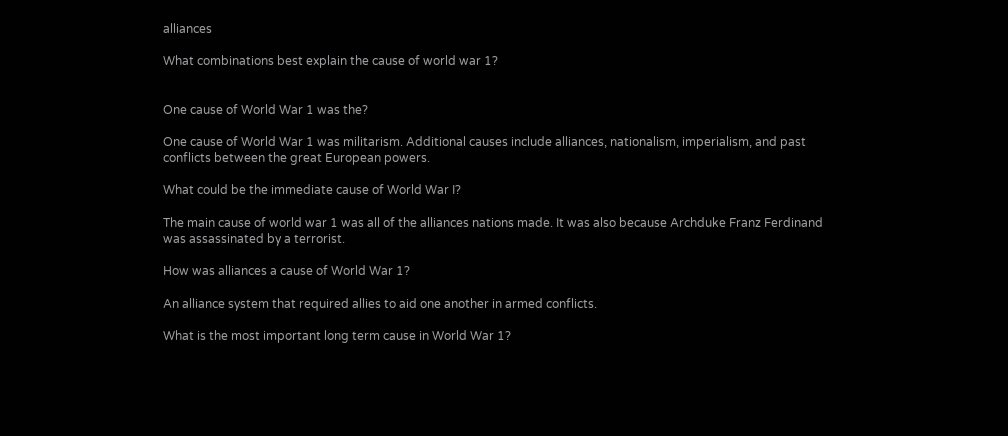alliances

What combinations best explain the cause of world war 1?


One cause of World War 1 was the?

One cause of World War 1 was militarism. Additional causes include alliances, nationalism, imperialism, and past conflicts between the great European powers.

What could be the immediate cause of World War I?

The main cause of world war 1 was all of the alliances nations made. It was also because Archduke Franz Ferdinand was assassinated by a terrorist.

How was alliances a cause of World War 1?

An alliance system that required allies to aid one another in armed conflicts.

What is the most important long term cause in World War 1?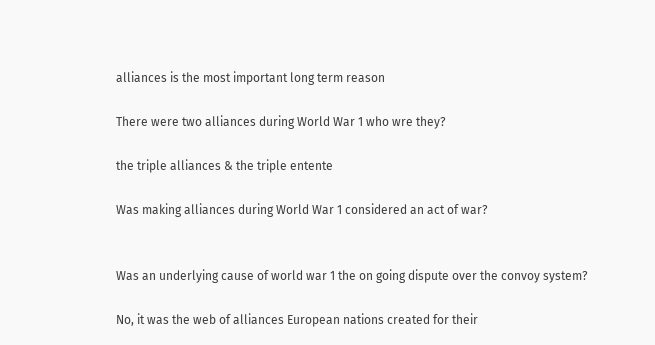alliances is the most important long term reason

There were two alliances during World War 1 who wre they?

the triple alliances & the triple entente

Was making alliances during World War 1 considered an act of war?


Was an underlying cause of world war 1 the on going dispute over the convoy system?

No, it was the web of alliances European nations created for their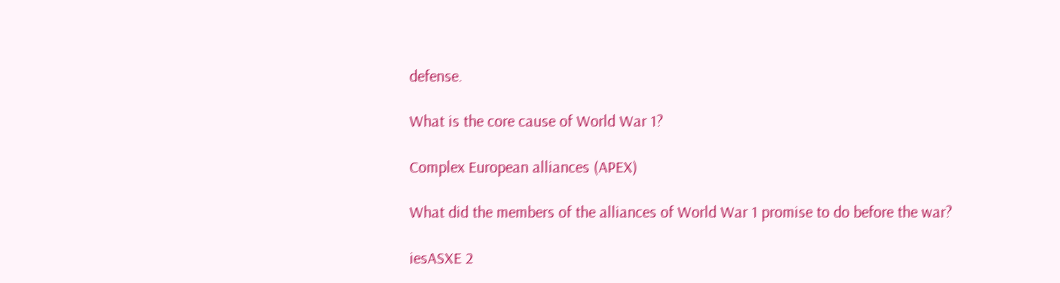defense.

What is the core cause of World War 1?

Complex European alliances (APEX)

What did the members of the alliances of World War 1 promise to do before the war?

iesASXE 2